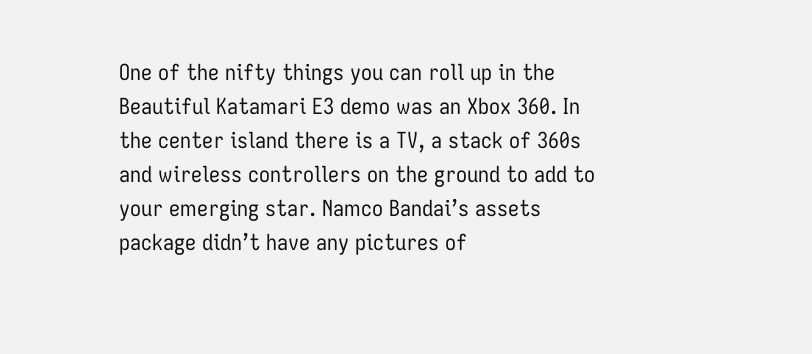One of the nifty things you can roll up in the Beautiful Katamari E3 demo was an Xbox 360. In the center island there is a TV, a stack of 360s and wireless controllers on the ground to add to your emerging star. Namco Bandai’s assets package didn’t have any pictures of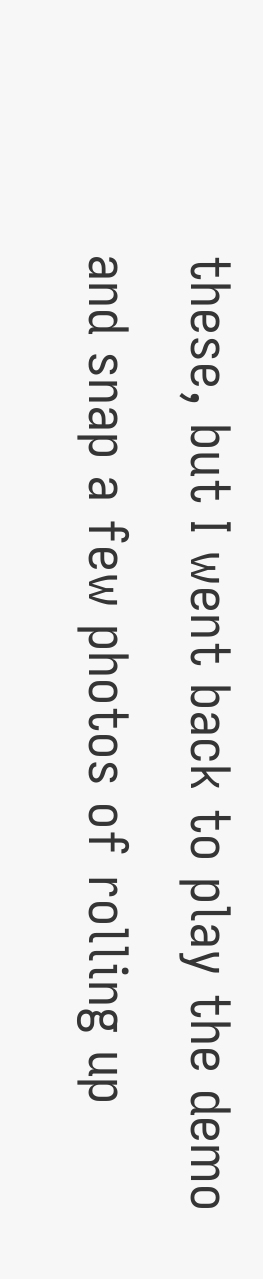these, but I went back to play the demo and snap a few photos of rolling up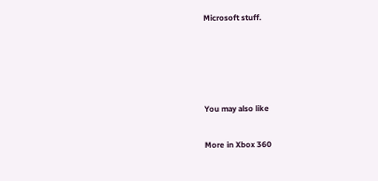Microsoft stuff.




You may also like

More in Xbox 360